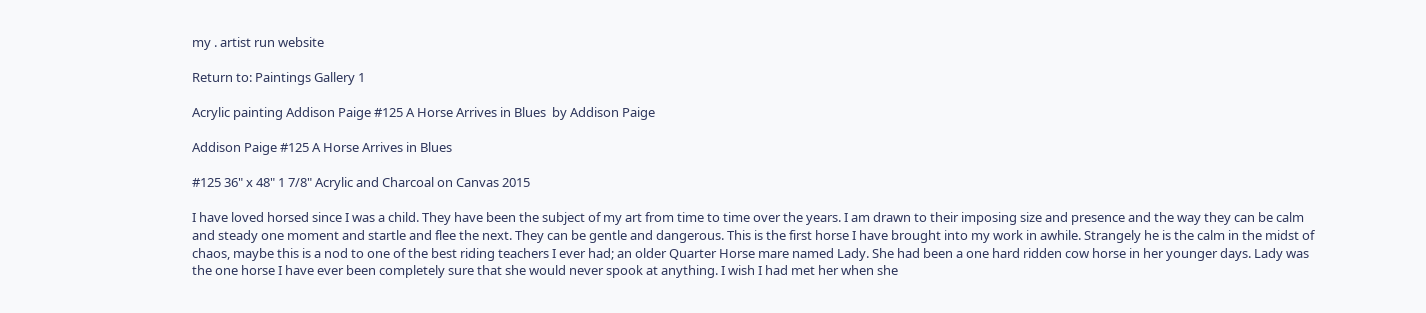my . artist run website

Return to: Paintings Gallery 1

Acrylic painting Addison Paige #125 A Horse Arrives in Blues  by Addison Paige

Addison Paige #125 A Horse Arrives in Blues

#125 36" x 48" 1 7/8" Acrylic and Charcoal on Canvas 2015

I have loved horsed since I was a child. They have been the subject of my art from time to time over the years. I am drawn to their imposing size and presence and the way they can be calm and steady one moment and startle and flee the next. They can be gentle and dangerous. This is the first horse I have brought into my work in awhile. Strangely he is the calm in the midst of chaos, maybe this is a nod to one of the best riding teachers I ever had; an older Quarter Horse mare named Lady. She had been a one hard ridden cow horse in her younger days. Lady was the one horse I have ever been completely sure that she would never spook at anything. I wish I had met her when she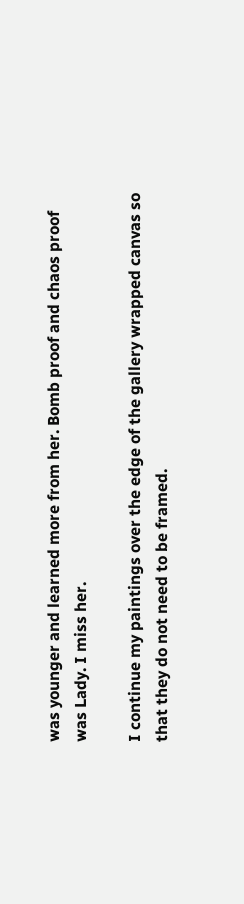was younger and learned more from her. Bomb proof and chaos proof was Lady. I miss her.

I continue my paintings over the edge of the gallery wrapped canvas so that they do not need to be framed.